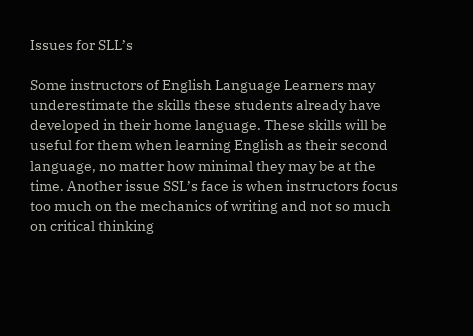Issues for SLL’s

Some instructors of English Language Learners may underestimate the skills these students already have developed in their home language. These skills will be useful for them when learning English as their second language, no matter how minimal they may be at the time. Another issue SSL’s face is when instructors focus too much on the mechanics of writing and not so much on critical thinking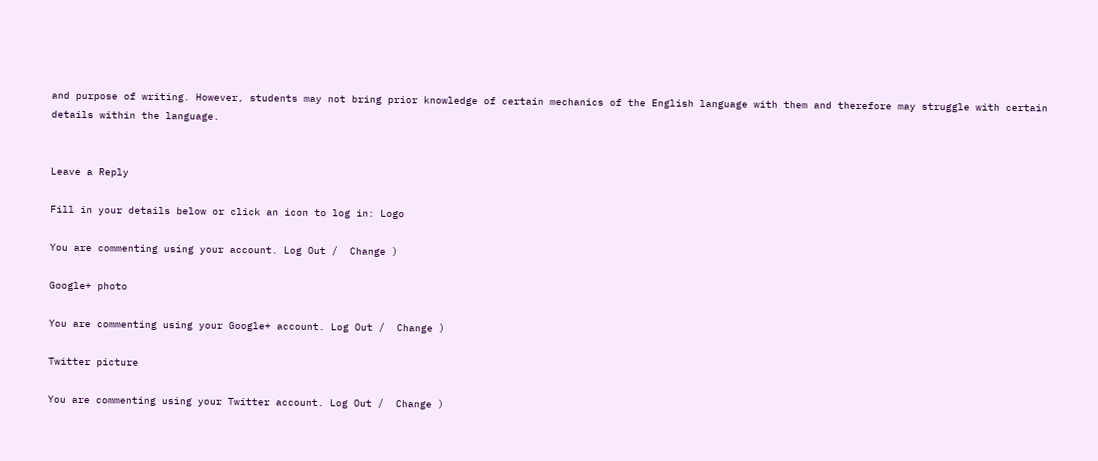and purpose of writing. However, students may not bring prior knowledge of certain mechanics of the English language with them and therefore may struggle with certain details within the language.


Leave a Reply

Fill in your details below or click an icon to log in: Logo

You are commenting using your account. Log Out /  Change )

Google+ photo

You are commenting using your Google+ account. Log Out /  Change )

Twitter picture

You are commenting using your Twitter account. Log Out /  Change )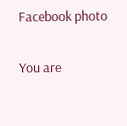Facebook photo

You are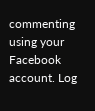commenting using your Facebook account. Log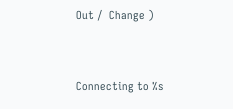Out /  Change )


Connecting to %s